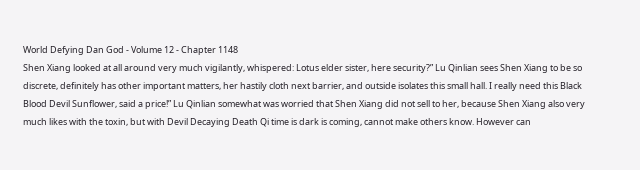World Defying Dan God - Volume 12 - Chapter 1148
Shen Xiang looked at all around very much vigilantly, whispered: Lotus elder sister, here security?” Lu Qinlian sees Shen Xiang to be so discrete, definitely has other important matters, her hastily cloth next barrier, and outside isolates this small hall. I really need this Black Blood Devil Sunflower, said a price!” Lu Qinlian somewhat was worried that Shen Xiang did not sell to her, because Shen Xiang also very much likes with the toxin, but with Devil Decaying Death Qi time is dark is coming, cannot make others know. However can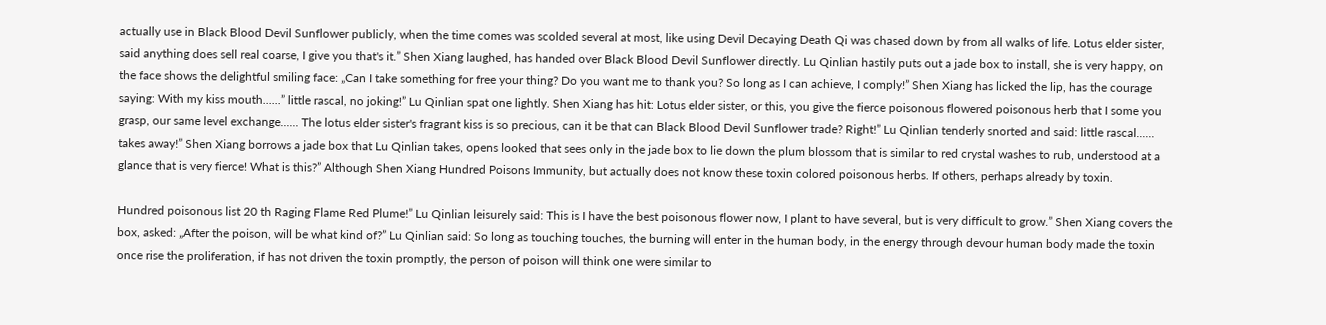actually use in Black Blood Devil Sunflower publicly, when the time comes was scolded several at most, like using Devil Decaying Death Qi was chased down by from all walks of life. Lotus elder sister, said anything does sell real coarse, I give you that's it.” Shen Xiang laughed, has handed over Black Blood Devil Sunflower directly. Lu Qinlian hastily puts out a jade box to install, she is very happy, on the face shows the delightful smiling face: „Can I take something for free your thing? Do you want me to thank you? So long as I can achieve, I comply!” Shen Xiang has licked the lip, has the courage saying: With my kiss mouth......” little rascal, no joking!” Lu Qinlian spat one lightly. Shen Xiang has hit: Lotus elder sister, or this, you give the fierce poisonous flowered poisonous herb that I some you grasp, our same level exchange...... The lotus elder sister's fragrant kiss is so precious, can it be that can Black Blood Devil Sunflower trade? Right!” Lu Qinlian tenderly snorted and said: little rascal...... takes away!” Shen Xiang borrows a jade box that Lu Qinlian takes, opens looked that sees only in the jade box to lie down the plum blossom that is similar to red crystal washes to rub, understood at a glance that is very fierce! What is this?” Although Shen Xiang Hundred Poisons Immunity, but actually does not know these toxin colored poisonous herbs. If others, perhaps already by toxin.

Hundred poisonous list 20 th Raging Flame Red Plume!” Lu Qinlian leisurely said: This is I have the best poisonous flower now, I plant to have several, but is very difficult to grow.” Shen Xiang covers the box, asked: „After the poison, will be what kind of?” Lu Qinlian said: So long as touching touches, the burning will enter in the human body, in the energy through devour human body made the toxin once rise the proliferation, if has not driven the toxin promptly, the person of poison will think one were similar to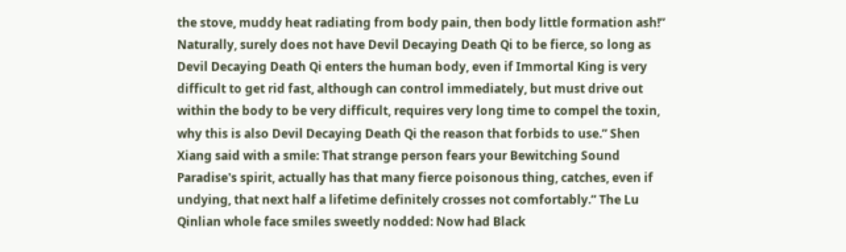the stove, muddy heat radiating from body pain, then body little formation ash!” Naturally, surely does not have Devil Decaying Death Qi to be fierce, so long as Devil Decaying Death Qi enters the human body, even if Immortal King is very difficult to get rid fast, although can control immediately, but must drive out within the body to be very difficult, requires very long time to compel the toxin, why this is also Devil Decaying Death Qi the reason that forbids to use.” Shen Xiang said with a smile: That strange person fears your Bewitching Sound Paradise's spirit, actually has that many fierce poisonous thing, catches, even if undying, that next half a lifetime definitely crosses not comfortably.” The Lu Qinlian whole face smiles sweetly nodded: Now had Black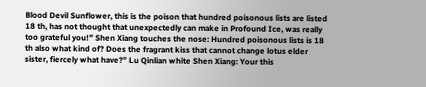Blood Devil Sunflower, this is the poison that hundred poisonous lists are listed 18 th, has not thought that unexpectedly can make in Profound Ice, was really too grateful you!” Shen Xiang touches the nose: Hundred poisonous lists is 18 th also what kind of? Does the fragrant kiss that cannot change lotus elder sister, fiercely what have?” Lu Qinlian white Shen Xiang: Your this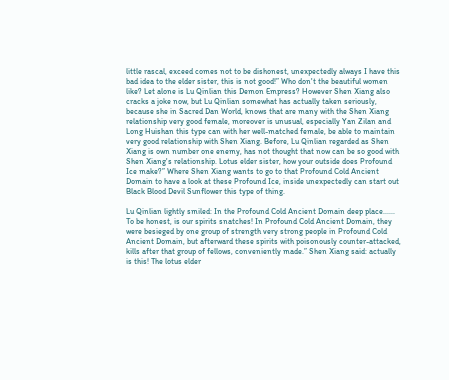little rascal, exceed comes not to be dishonest, unexpectedly always I have this bad idea to the elder sister, this is not good!” Who don't the beautiful women like? Let alone is Lu Qinlian this Demon Empress? However Shen Xiang also cracks a joke now, but Lu Qinlian somewhat has actually taken seriously, because she in Sacred Dan World, knows that are many with the Shen Xiang relationship very good female, moreover is unusual, especially Yan Zilan and Long Huishan this type can with her well-matched female, be able to maintain very good relationship with Shen Xiang. Before, Lu Qinlian regarded as Shen Xiang is own number one enemy, has not thought that now can be so good with Shen Xiang's relationship. Lotus elder sister, how your outside does Profound Ice make?” Where Shen Xiang wants to go to that Profound Cold Ancient Domain to have a look at these Profound Ice, inside unexpectedly can start out Black Blood Devil Sunflower this type of thing.

Lu Qinlian lightly smiled: In the Profound Cold Ancient Domain deep place...... To be honest, is our spirits snatches! In Profound Cold Ancient Domain, they were besieged by one group of strength very strong people in Profound Cold Ancient Domain, but afterward these spirits with poisonously counter-attacked, kills after that group of fellows, conveniently made.” Shen Xiang said: actually is this! The lotus elder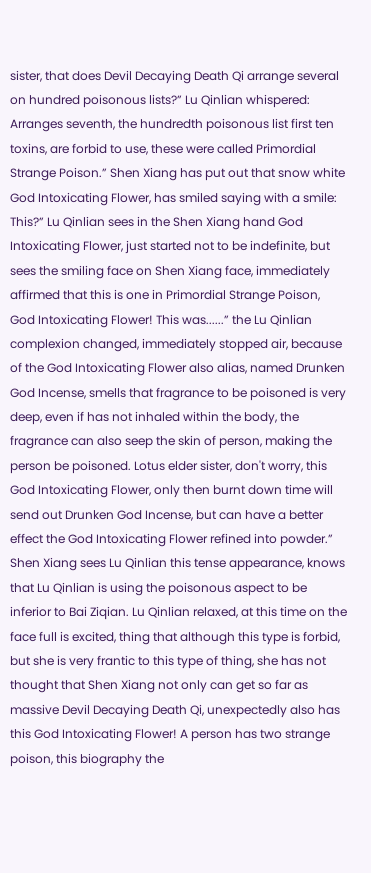sister, that does Devil Decaying Death Qi arrange several on hundred poisonous lists?” Lu Qinlian whispered: Arranges seventh, the hundredth poisonous list first ten toxins, are forbid to use, these were called Primordial Strange Poison.” Shen Xiang has put out that snow white God Intoxicating Flower, has smiled saying with a smile: This?” Lu Qinlian sees in the Shen Xiang hand God Intoxicating Flower, just started not to be indefinite, but sees the smiling face on Shen Xiang face, immediately affirmed that this is one in Primordial Strange Poison, God Intoxicating Flower! This was......” the Lu Qinlian complexion changed, immediately stopped air, because of the God Intoxicating Flower also alias, named Drunken God Incense, smells that fragrance to be poisoned is very deep, even if has not inhaled within the body, the fragrance can also seep the skin of person, making the person be poisoned. Lotus elder sister, don't worry, this God Intoxicating Flower, only then burnt down time will send out Drunken God Incense, but can have a better effect the God Intoxicating Flower refined into powder.” Shen Xiang sees Lu Qinlian this tense appearance, knows that Lu Qinlian is using the poisonous aspect to be inferior to Bai Ziqian. Lu Qinlian relaxed, at this time on the face full is excited, thing that although this type is forbid, but she is very frantic to this type of thing, she has not thought that Shen Xiang not only can get so far as massive Devil Decaying Death Qi, unexpectedly also has this God Intoxicating Flower! A person has two strange poison, this biography the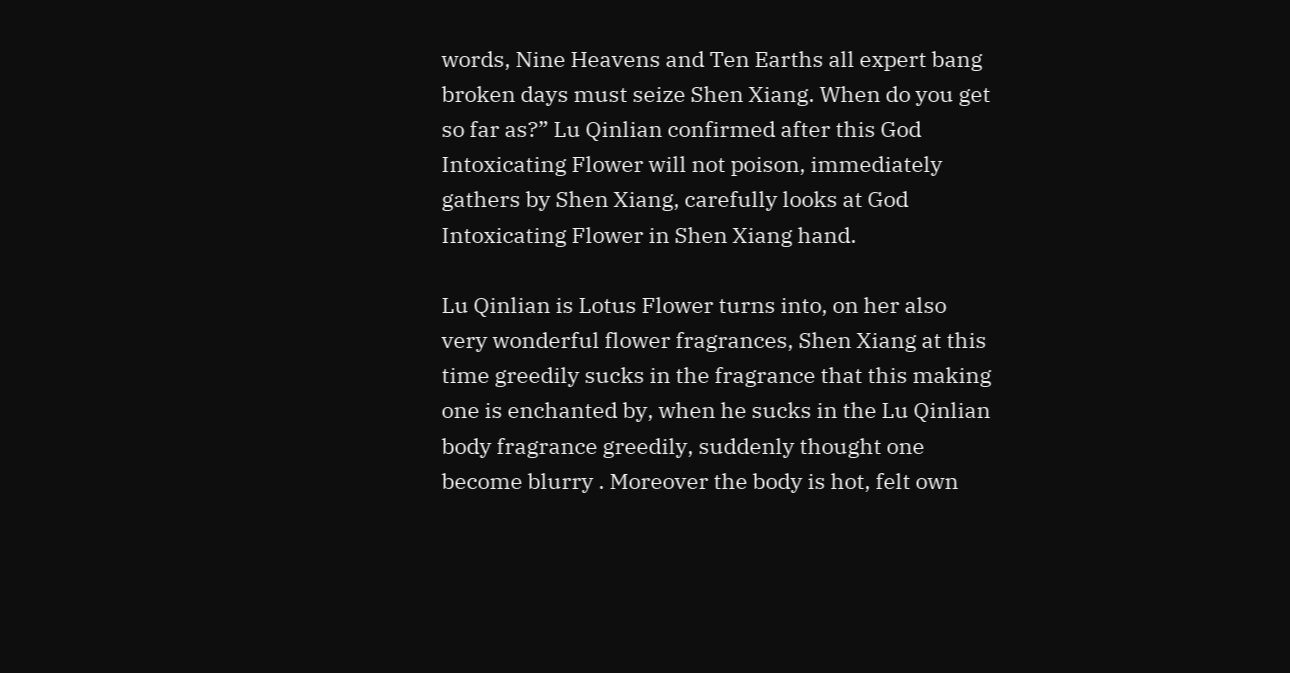words, Nine Heavens and Ten Earths all expert bang broken days must seize Shen Xiang. When do you get so far as?” Lu Qinlian confirmed after this God Intoxicating Flower will not poison, immediately gathers by Shen Xiang, carefully looks at God Intoxicating Flower in Shen Xiang hand.

Lu Qinlian is Lotus Flower turns into, on her also very wonderful flower fragrances, Shen Xiang at this time greedily sucks in the fragrance that this making one is enchanted by, when he sucks in the Lu Qinlian body fragrance greedily, suddenly thought one become blurry . Moreover the body is hot, felt own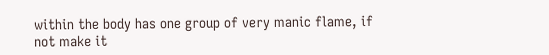within the body has one group of very manic flame, if not make it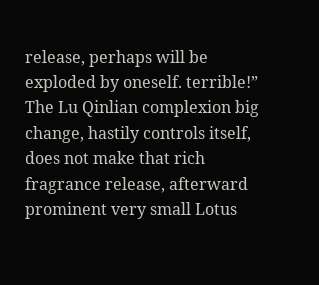release, perhaps will be exploded by oneself. terrible!” The Lu Qinlian complexion big change, hastily controls itself, does not make that rich fragrance release, afterward prominent very small Lotus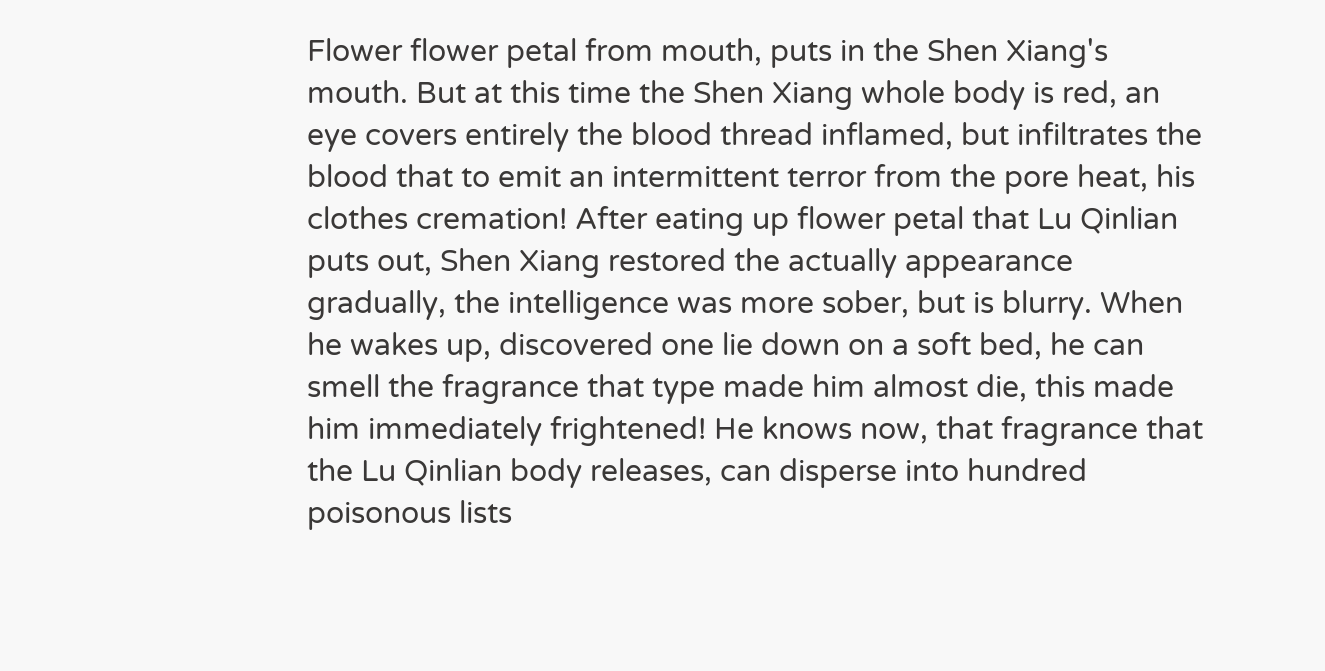Flower flower petal from mouth, puts in the Shen Xiang's mouth. But at this time the Shen Xiang whole body is red, an eye covers entirely the blood thread inflamed, but infiltrates the blood that to emit an intermittent terror from the pore heat, his clothes cremation! After eating up flower petal that Lu Qinlian puts out, Shen Xiang restored the actually appearance gradually, the intelligence was more sober, but is blurry. When he wakes up, discovered one lie down on a soft bed, he can smell the fragrance that type made him almost die, this made him immediately frightened! He knows now, that fragrance that the Lu Qinlian body releases, can disperse into hundred poisonous lists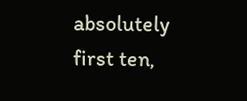absolutely first ten,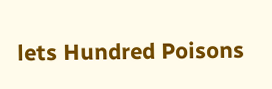lets Hundred Poisons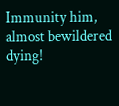Immunity him, almost bewildered dying!